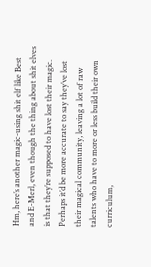Hm, here’s another magic-using shit elf like Best and E-Merl, even though the thing about shit elves is that they’re supposed to have lost their magic. Perhaps it’d be more accurate to say they’ve lost their magical community, leaving a lot of raw talents who have to more or less build their own curriculum,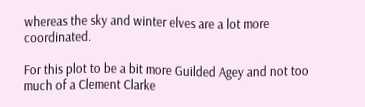whereas the sky and winter elves are a lot more coordinated.

For this plot to be a bit more Guilded Agey and not too much of a Clement Clarke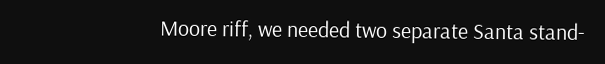Moore riff, we needed two separate Santa stand-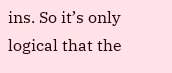ins. So it’s only logical that the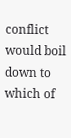conflict would boil down to which of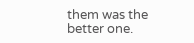them was the better one.